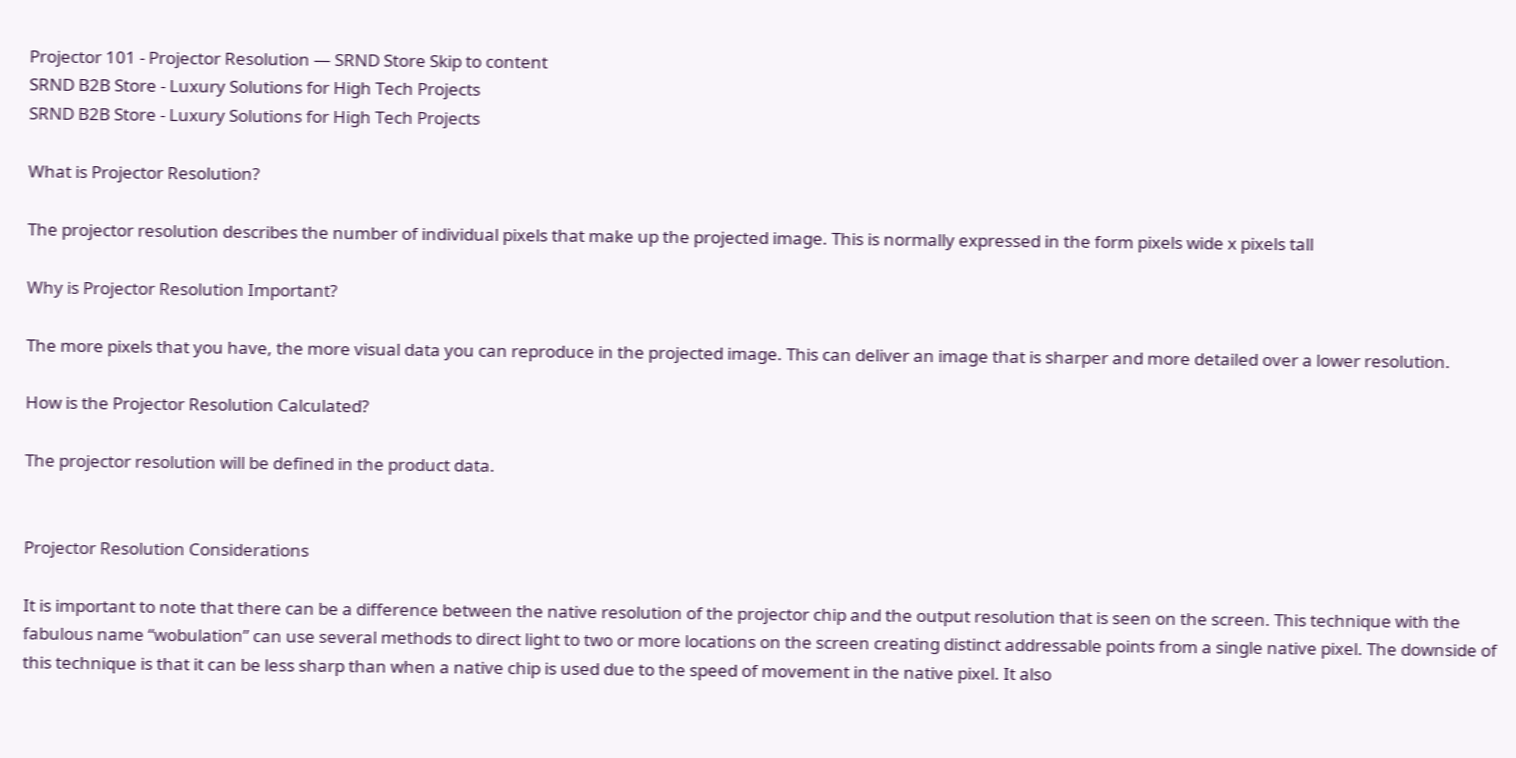Projector 101 - Projector Resolution — SRND Store Skip to content
SRND B2B Store - Luxury Solutions for High Tech Projects
SRND B2B Store - Luxury Solutions for High Tech Projects

What is Projector Resolution?

The projector resolution describes the number of individual pixels that make up the projected image. This is normally expressed in the form pixels wide x pixels tall

Why is Projector Resolution Important?

The more pixels that you have, the more visual data you can reproduce in the projected image. This can deliver an image that is sharper and more detailed over a lower resolution.

How is the Projector Resolution Calculated?

The projector resolution will be defined in the product data.


Projector Resolution Considerations

It is important to note that there can be a difference between the native resolution of the projector chip and the output resolution that is seen on the screen. This technique with the fabulous name “wobulation” can use several methods to direct light to two or more locations on the screen creating distinct addressable points from a single native pixel. The downside of this technique is that it can be less sharp than when a native chip is used due to the speed of movement in the native pixel. It also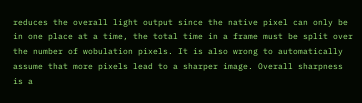reduces the overall light output since the native pixel can only be in one place at a time, the total time in a frame must be split over the number of wobulation pixels. It is also wrong to automatically assume that more pixels lead to a sharper image. Overall sharpness is a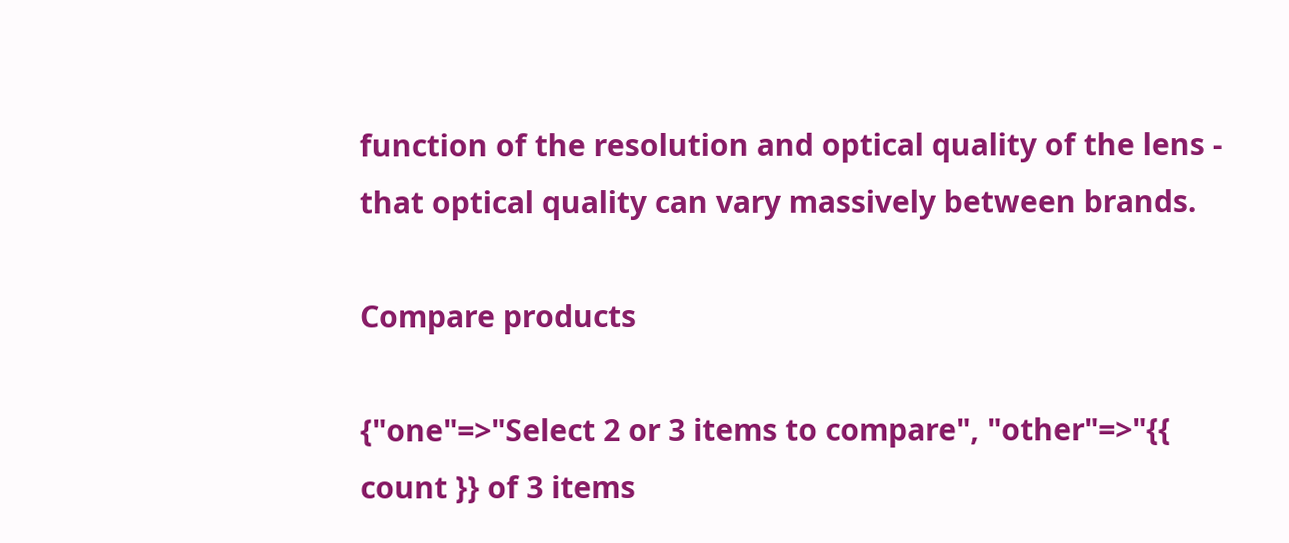function of the resolution and optical quality of the lens - that optical quality can vary massively between brands.

Compare products

{"one"=>"Select 2 or 3 items to compare", "other"=>"{{ count }} of 3 items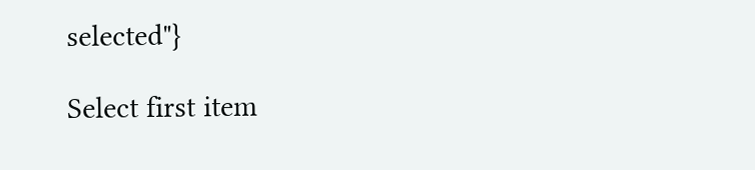selected"}

Select first item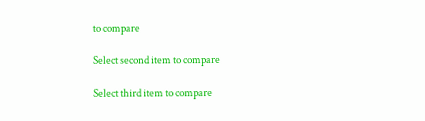to compare

Select second item to compare

Select third item to compare